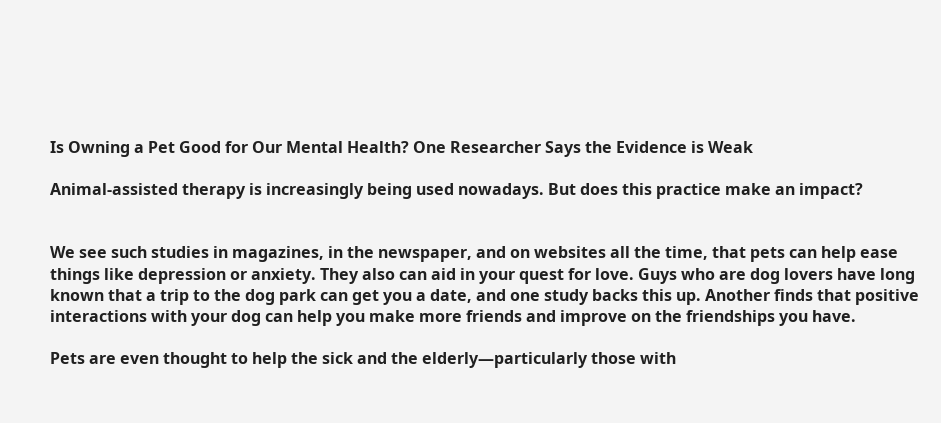Is Owning a Pet Good for Our Mental Health? One Researcher Says the Evidence is Weak

Animal-assisted therapy is increasingly being used nowadays. But does this practice make an impact?


We see such studies in magazines, in the newspaper, and on websites all the time, that pets can help ease things like depression or anxiety. They also can aid in your quest for love. Guys who are dog lovers have long known that a trip to the dog park can get you a date, and one study backs this up. Another finds that positive interactions with your dog can help you make more friends and improve on the friendships you have.

Pets are even thought to help the sick and the elderly—particularly those with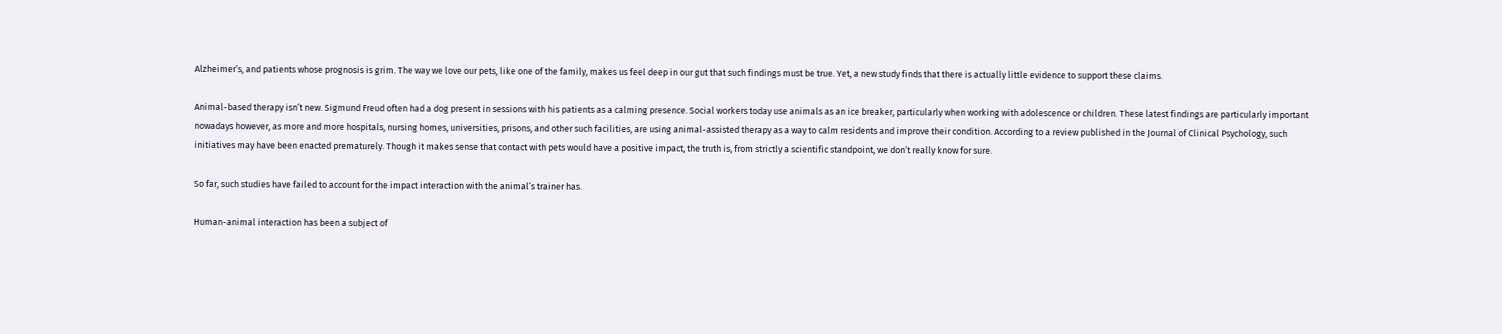Alzheimer’s, and patients whose prognosis is grim. The way we love our pets, like one of the family, makes us feel deep in our gut that such findings must be true. Yet, a new study finds that there is actually little evidence to support these claims.

Animal-based therapy isn’t new. Sigmund Freud often had a dog present in sessions with his patients as a calming presence. Social workers today use animals as an ice breaker, particularly when working with adolescence or children. These latest findings are particularly important nowadays however, as more and more hospitals, nursing homes, universities, prisons, and other such facilities, are using animal-assisted therapy as a way to calm residents and improve their condition. According to a review published in the Journal of Clinical Psychology, such initiatives may have been enacted prematurely. Though it makes sense that contact with pets would have a positive impact, the truth is, from strictly a scientific standpoint, we don’t really know for sure.

So far, such studies have failed to account for the impact interaction with the animal’s trainer has.

Human-animal interaction has been a subject of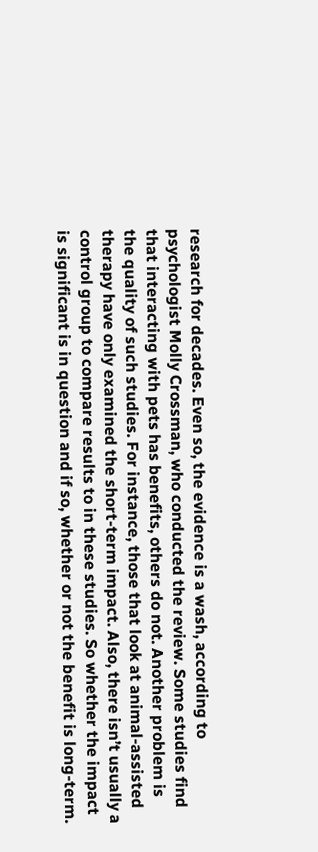research for decades. Even so, the evidence is a wash, according to psychologist Molly Crossman, who conducted the review. Some studies find that interacting with pets has benefits, others do not. Another problem is the quality of such studies. For instance, those that look at animal-assisted therapy have only examined the short-term impact. Also, there isn’t usually a control group to compare results to in these studies. So whether the impact is significant is in question and if so, whether or not the benefit is long-term.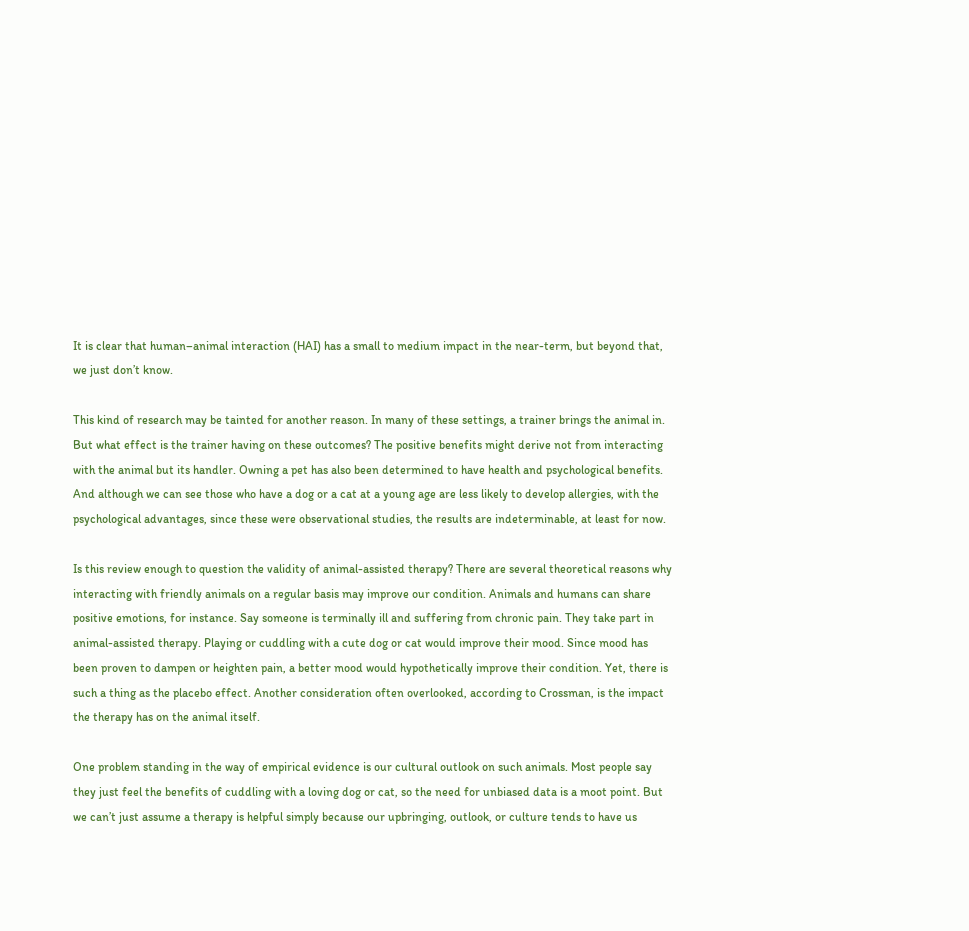It is clear that human–animal interaction (HAI) has a small to medium impact in the near-term, but beyond that, we just don’t know.

This kind of research may be tainted for another reason. In many of these settings, a trainer brings the animal in. But what effect is the trainer having on these outcomes? The positive benefits might derive not from interacting with the animal but its handler. Owning a pet has also been determined to have health and psychological benefits. And although we can see those who have a dog or a cat at a young age are less likely to develop allergies, with the psychological advantages, since these were observational studies, the results are indeterminable, at least for now.

Is this review enough to question the validity of animal-assisted therapy? There are several theoretical reasons why interacting with friendly animals on a regular basis may improve our condition. Animals and humans can share positive emotions, for instance. Say someone is terminally ill and suffering from chronic pain. They take part in animal-assisted therapy. Playing or cuddling with a cute dog or cat would improve their mood. Since mood has been proven to dampen or heighten pain, a better mood would hypothetically improve their condition. Yet, there is such a thing as the placebo effect. Another consideration often overlooked, according to Crossman, is the impact the therapy has on the animal itself.

One problem standing in the way of empirical evidence is our cultural outlook on such animals. Most people say they just feel the benefits of cuddling with a loving dog or cat, so the need for unbiased data is a moot point. But we can’t just assume a therapy is helpful simply because our upbringing, outlook, or culture tends to have us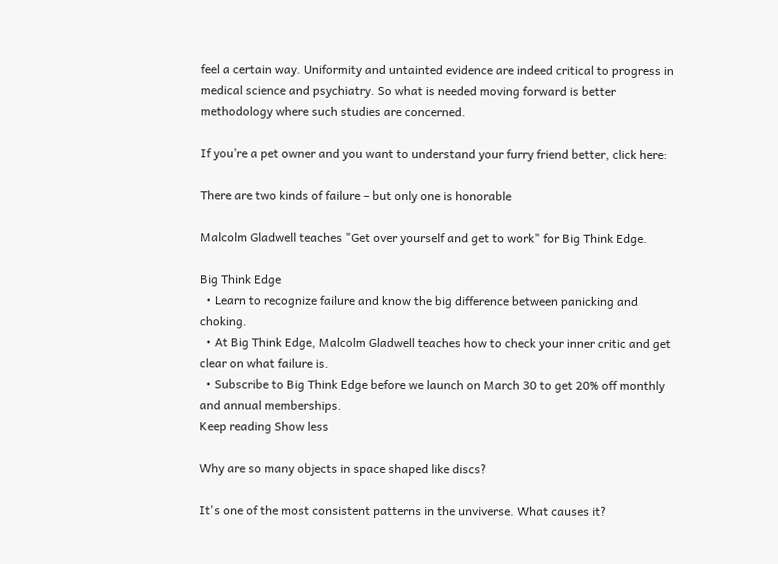feel a certain way. Uniformity and untainted evidence are indeed critical to progress in medical science and psychiatry. So what is needed moving forward is better methodology where such studies are concerned.

If you’re a pet owner and you want to understand your furry friend better, click here:

There are two kinds of failure – but only one is honorable

Malcolm Gladwell teaches "Get over yourself and get to work" for Big Think Edge.

Big Think Edge
  • Learn to recognize failure and know the big difference between panicking and choking.
  • At Big Think Edge, Malcolm Gladwell teaches how to check your inner critic and get clear on what failure is.
  • Subscribe to Big Think Edge before we launch on March 30 to get 20% off monthly and annual memberships.
Keep reading Show less

Why are so many objects in space shaped like discs?

It's one of the most consistent patterns in the unviverse. What causes it?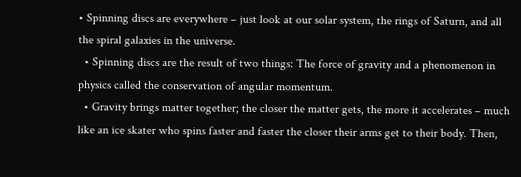• Spinning discs are everywhere – just look at our solar system, the rings of Saturn, and all the spiral galaxies in the universe.
  • Spinning discs are the result of two things: The force of gravity and a phenomenon in physics called the conservation of angular momentum.
  • Gravity brings matter together; the closer the matter gets, the more it accelerates – much like an ice skater who spins faster and faster the closer their arms get to their body. Then,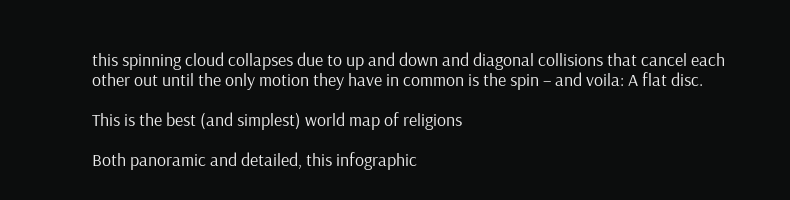this spinning cloud collapses due to up and down and diagonal collisions that cancel each other out until the only motion they have in common is the spin – and voila: A flat disc.

This is the best (and simplest) world map of religions

Both panoramic and detailed, this infographic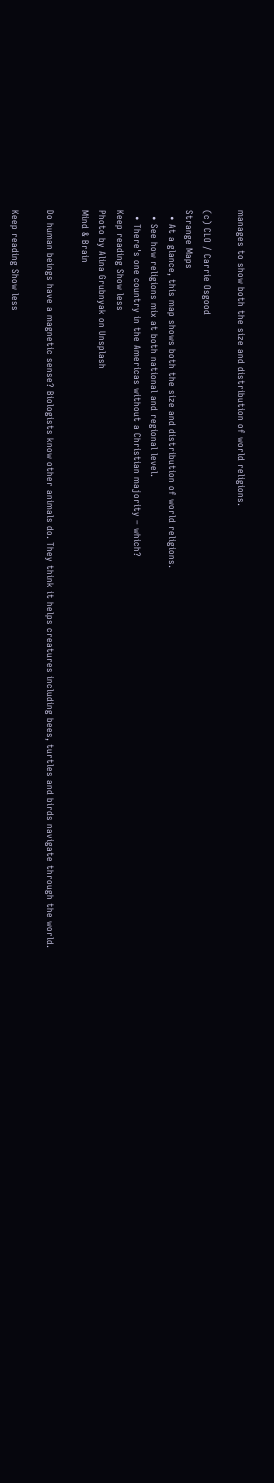manages to show both the size and distribution of world religions.

(c) CLO / Carrie Osgood
Strange Maps
  • At a glance, this map shows both the size and distribution of world religions.
  • See how religions mix at both national and regional level.
  • There's one country in the Americas without a Christian majority – which?
Keep reading Show less
Photo by Alina Grubnyak on Unsplash
Mind & Brain

Do human beings have a magnetic sense? Biologists know other animals do. They think it helps creatures including bees, turtles and birds navigate through the world.

Keep reading Show less